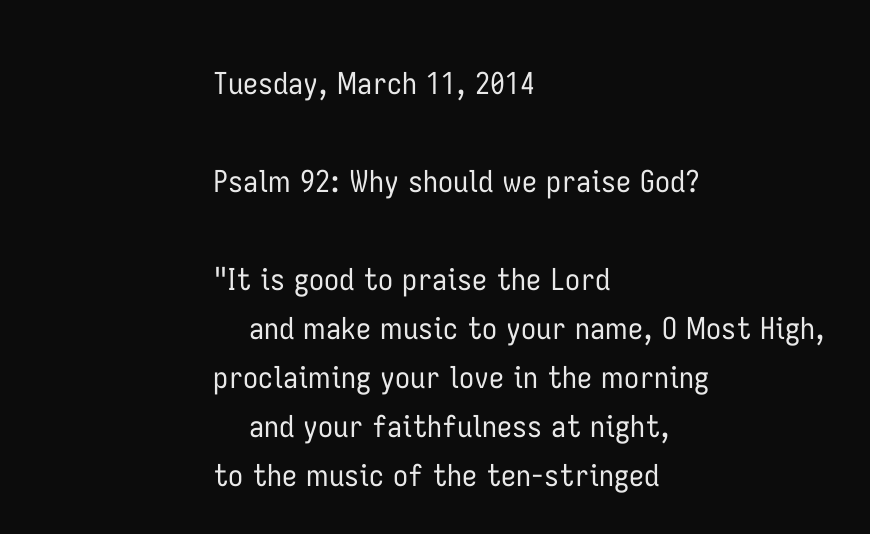Tuesday, March 11, 2014

Psalm 92: Why should we praise God?

"It is good to praise the Lord
    and make music to your name, O Most High,
proclaiming your love in the morning
    and your faithfulness at night,
to the music of the ten-stringed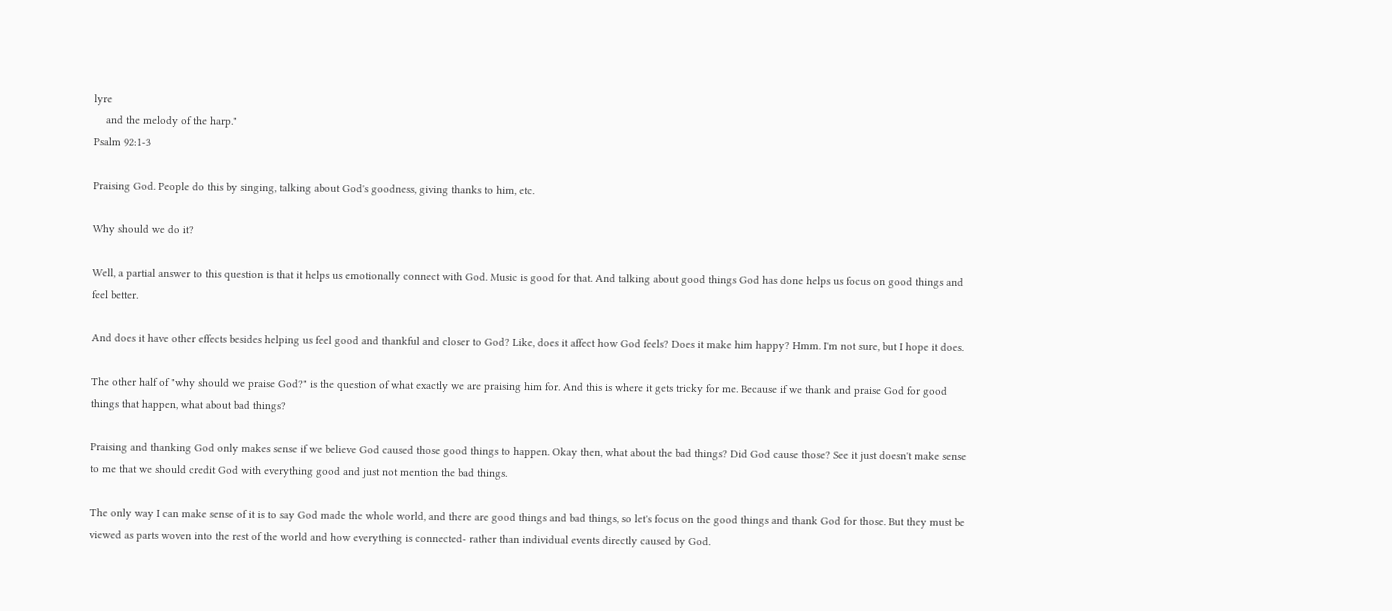lyre
    and the melody of the harp."
Psalm 92:1-3

Praising God. People do this by singing, talking about God's goodness, giving thanks to him, etc.

Why should we do it?

Well, a partial answer to this question is that it helps us emotionally connect with God. Music is good for that. And talking about good things God has done helps us focus on good things and feel better.

And does it have other effects besides helping us feel good and thankful and closer to God? Like, does it affect how God feels? Does it make him happy? Hmm. I'm not sure, but I hope it does.

The other half of "why should we praise God?" is the question of what exactly we are praising him for. And this is where it gets tricky for me. Because if we thank and praise God for good things that happen, what about bad things?

Praising and thanking God only makes sense if we believe God caused those good things to happen. Okay then, what about the bad things? Did God cause those? See it just doesn't make sense to me that we should credit God with everything good and just not mention the bad things.

The only way I can make sense of it is to say God made the whole world, and there are good things and bad things, so let's focus on the good things and thank God for those. But they must be viewed as parts woven into the rest of the world and how everything is connected- rather than individual events directly caused by God.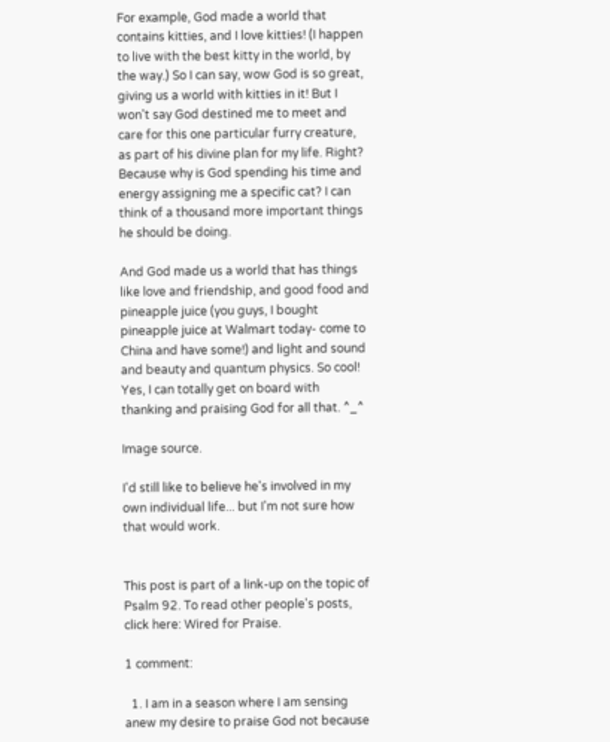For example, God made a world that contains kitties, and I love kitties! (I happen to live with the best kitty in the world, by the way.) So I can say, wow God is so great, giving us a world with kitties in it! But I won't say God destined me to meet and care for this one particular furry creature, as part of his divine plan for my life. Right? Because why is God spending his time and energy assigning me a specific cat? I can think of a thousand more important things he should be doing.

And God made us a world that has things like love and friendship, and good food and pineapple juice (you guys, I bought pineapple juice at Walmart today- come to China and have some!) and light and sound and beauty and quantum physics. So cool! Yes, I can totally get on board with thanking and praising God for all that. ^_^

Image source.

I'd still like to believe he's involved in my own individual life... but I'm not sure how that would work.


This post is part of a link-up on the topic of Psalm 92. To read other people's posts, click here: Wired for Praise.

1 comment:

  1. I am in a season where I am sensing anew my desire to praise God not because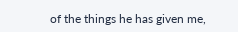of the things he has given me,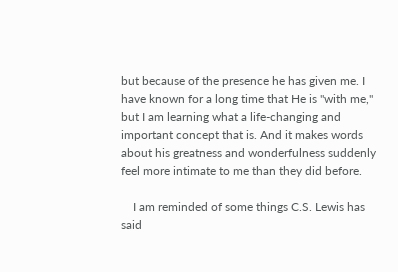but because of the presence he has given me. I have known for a long time that He is "with me," but I am learning what a life-changing and important concept that is. And it makes words about his greatness and wonderfulness suddenly feel more intimate to me than they did before.

    I am reminded of some things C.S. Lewis has said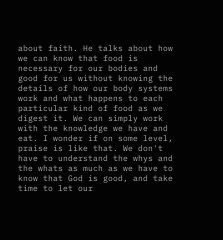about faith. He talks about how we can know that food is necessary for our bodies and good for us without knowing the details of how our body systems work and what happens to each particular kind of food as we digest it. We can simply work with the knowledge we have and eat. I wonder if on some level, praise is like that. We don't have to understand the whys and the whats as much as we have to know that God is good, and take time to let our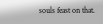souls feast on that.